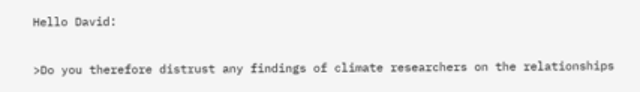Hello David:

>Do you therefore distrust any findings of climate researchers on the relationships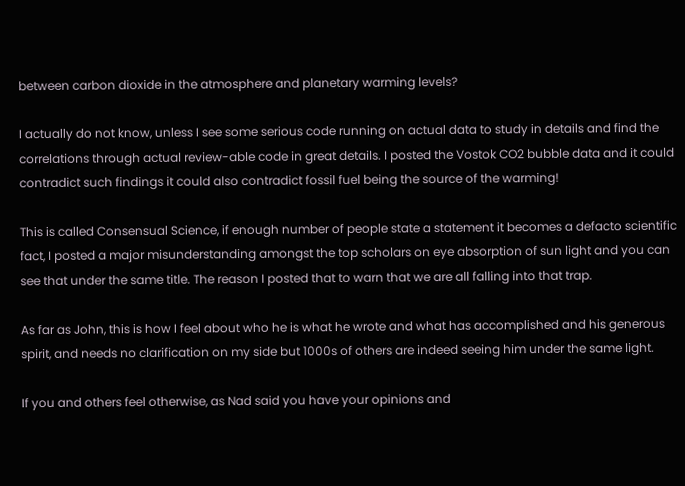between carbon dioxide in the atmosphere and planetary warming levels?

I actually do not know, unless I see some serious code running on actual data to study in details and find the correlations through actual review-able code in great details. I posted the Vostok CO2 bubble data and it could contradict such findings it could also contradict fossil fuel being the source of the warming!

This is called Consensual Science, if enough number of people state a statement it becomes a defacto scientific fact, I posted a major misunderstanding amongst the top scholars on eye absorption of sun light and you can see that under the same title. The reason I posted that to warn that we are all falling into that trap.

As far as John, this is how I feel about who he is what he wrote and what has accomplished and his generous spirit, and needs no clarification on my side but 1000s of others are indeed seeing him under the same light.

If you and others feel otherwise, as Nad said you have your opinions and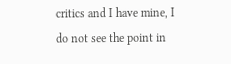critics and I have mine, I do not see the point in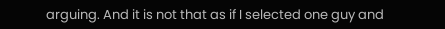arguing. And it is not that as if I selected one guy and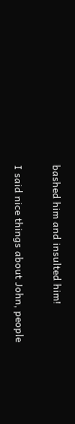bashed him and insulted him!

I said nice things about John, people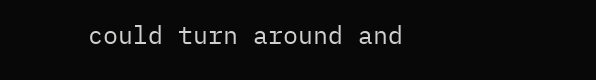could turn around and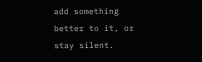add something better to it, or stay silent.